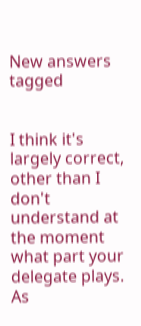New answers tagged


I think it's largely correct, other than I don't understand at the moment what part your delegate plays. As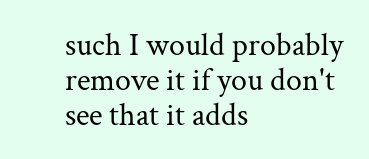such I would probably remove it if you don't see that it adds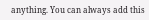anything. You can always add this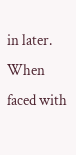in later. When faced with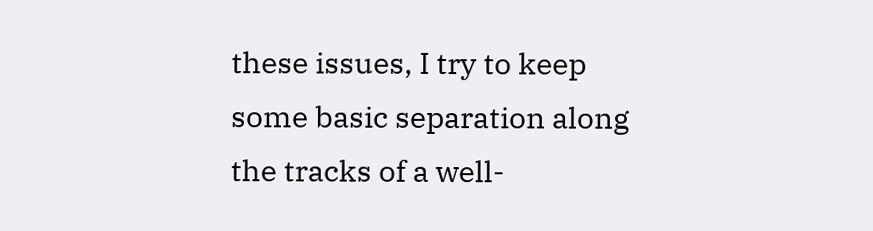these issues, I try to keep some basic separation along the tracks of a well-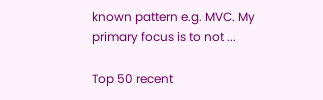known pattern e.g. MVC. My primary focus is to not ...

Top 50 recent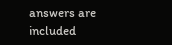answers are included